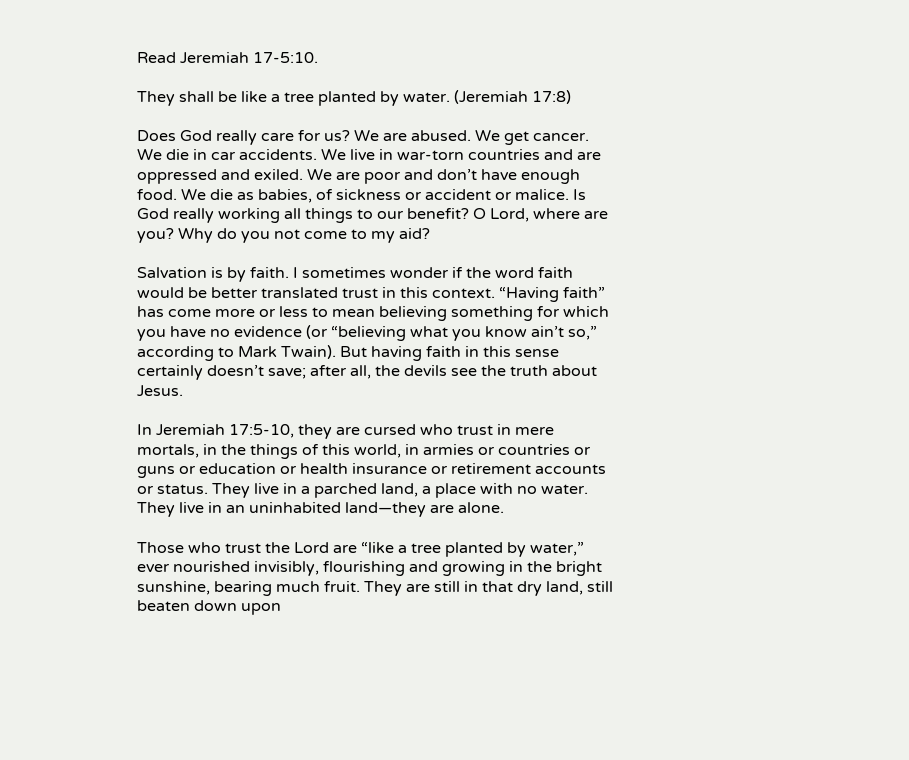Read Jeremiah 17-5:10.

They shall be like a tree planted by water. (Jeremiah 17:8)

Does God really care for us? We are abused. We get cancer. We die in car accidents. We live in war-torn countries and are oppressed and exiled. We are poor and don’t have enough food. We die as babies, of sickness or accident or malice. Is God really working all things to our benefit? O Lord, where are you? Why do you not come to my aid?

Salvation is by faith. I sometimes wonder if the word faith would be better translated trust in this context. “Having faith” has come more or less to mean believing something for which you have no evidence (or “believing what you know ain’t so,” according to Mark Twain). But having faith in this sense certainly doesn’t save; after all, the devils see the truth about Jesus.

In Jeremiah 17:5-10, they are cursed who trust in mere mortals, in the things of this world, in armies or countries or guns or education or health insurance or retirement accounts or status. They live in a parched land, a place with no water. They live in an uninhabited land—they are alone.

Those who trust the Lord are “like a tree planted by water,” ever nourished invisibly, flourishing and growing in the bright sunshine, bearing much fruit. They are still in that dry land, still beaten down upon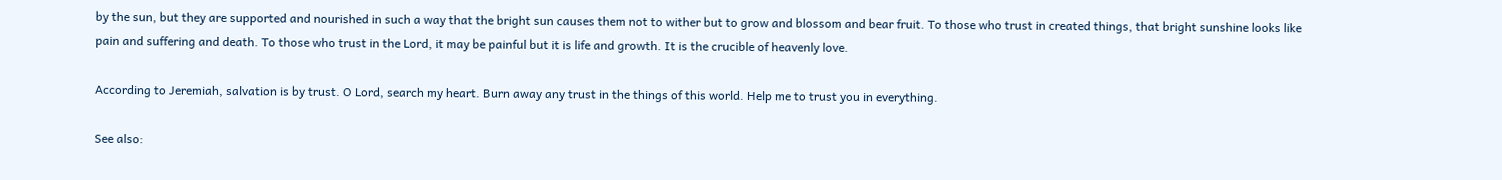by the sun, but they are supported and nourished in such a way that the bright sun causes them not to wither but to grow and blossom and bear fruit. To those who trust in created things, that bright sunshine looks like pain and suffering and death. To those who trust in the Lord, it may be painful but it is life and growth. It is the crucible of heavenly love.

According to Jeremiah, salvation is by trust. O Lord, search my heart. Burn away any trust in the things of this world. Help me to trust you in everything.

See also: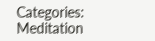Categories: Meditation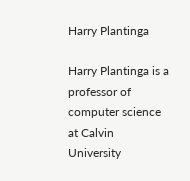Harry Plantinga

Harry Plantinga is a professor of computer science at Calvin University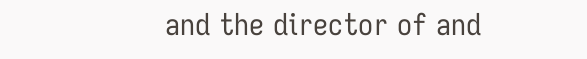and the director of and